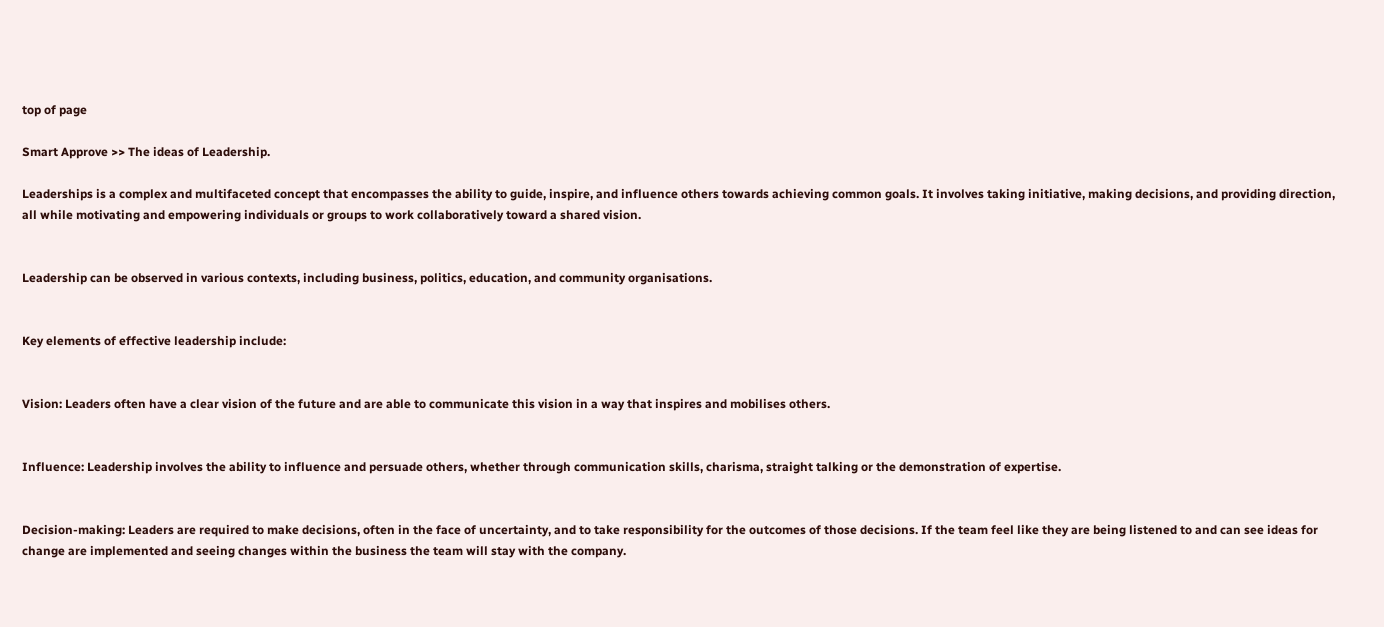top of page

Smart Approve >> The ideas of Leadership.

Leaderships is a complex and multifaceted concept that encompasses the ability to guide, inspire, and influence others towards achieving common goals. It involves taking initiative, making decisions, and providing direction, all while motivating and empowering individuals or groups to work collaboratively toward a shared vision.


Leadership can be observed in various contexts, including business, politics, education, and community organisations.


Key elements of effective leadership include:


Vision: Leaders often have a clear vision of the future and are able to communicate this vision in a way that inspires and mobilises others.


Influence: Leadership involves the ability to influence and persuade others, whether through communication skills, charisma, straight talking or the demonstration of expertise.


Decision-making: Leaders are required to make decisions, often in the face of uncertainty, and to take responsibility for the outcomes of those decisions. If the team feel like they are being listened to and can see ideas for change are implemented and seeing changes within the business the team will stay with the company.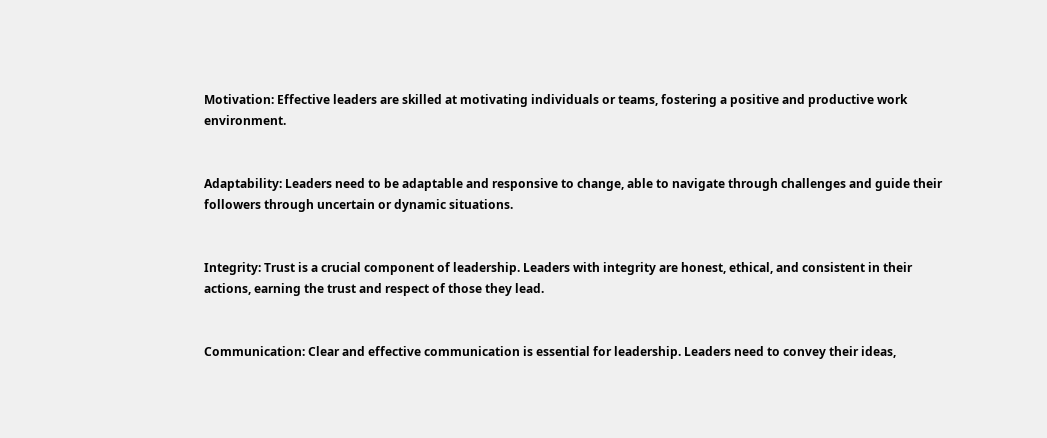Motivation: Effective leaders are skilled at motivating individuals or teams, fostering a positive and productive work environment.


Adaptability: Leaders need to be adaptable and responsive to change, able to navigate through challenges and guide their followers through uncertain or dynamic situations.


Integrity: Trust is a crucial component of leadership. Leaders with integrity are honest, ethical, and consistent in their actions, earning the trust and respect of those they lead.


Communication: Clear and effective communication is essential for leadership. Leaders need to convey their ideas,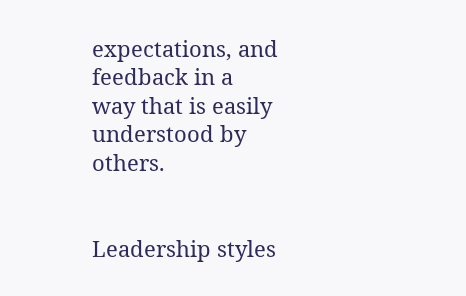expectations, and feedback in a way that is easily understood by others.


Leadership styles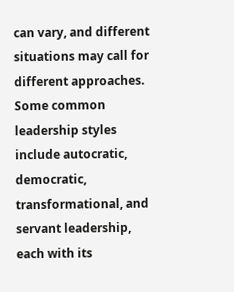can vary, and different situations may call for different approaches. Some common leadership styles include autocratic, democratic, transformational, and servant leadership, each with its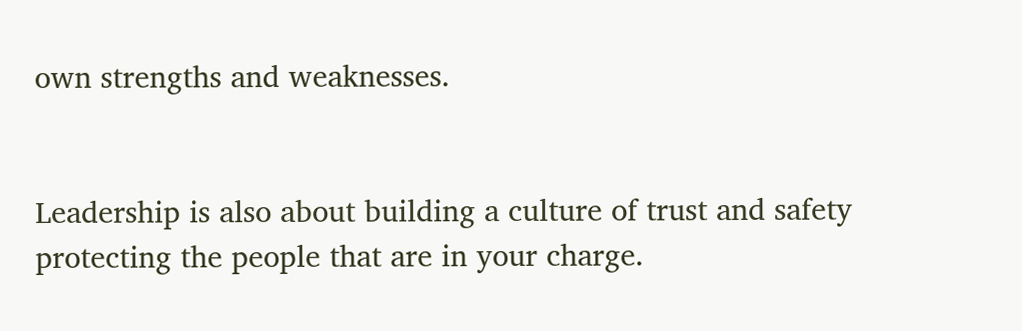own strengths and weaknesses.


Leadership is also about building a culture of trust and safety protecting the people that are in your charge.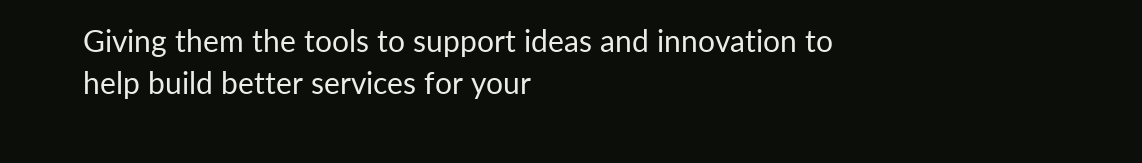Giving them the tools to support ideas and innovation to help build better services for your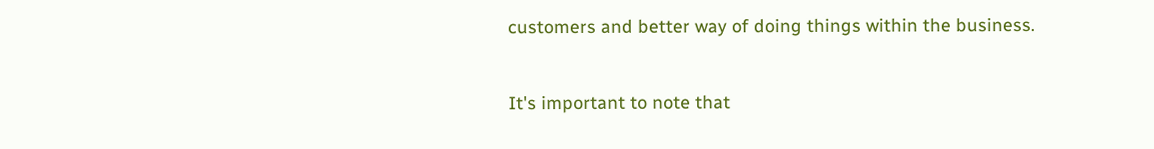customers and better way of doing things within the business.


It's important to note that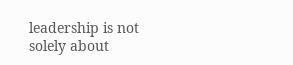leadership is not solely about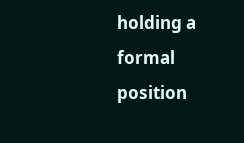holding a formal position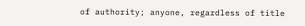of authority; anyone, regardless of title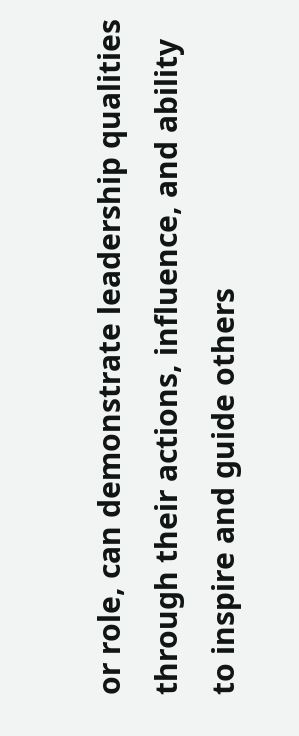or role, can demonstrate leadership qualities through their actions, influence, and ability to inspire and guide others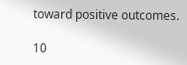toward positive outcomes.

10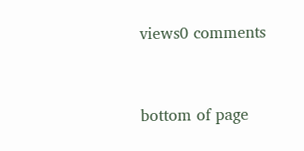views0 comments


bottom of page